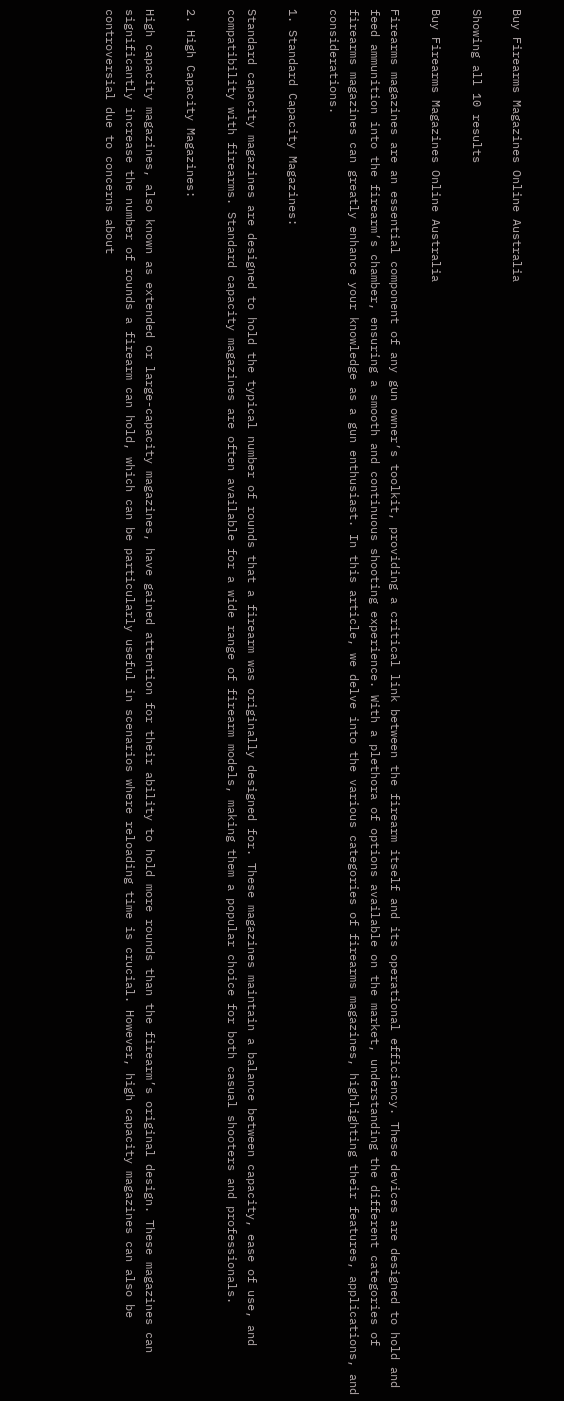Buy Firearms Magazines Online Australia

Showing all 10 results

Buy Firearms Magazines Online Australia

Firearms magazines are an essential component of any gun owner’s toolkit, providing a critical link between the firearm itself and its operational efficiency. These devices are designed to hold and feed ammunition into the firearm’s chamber, ensuring a smooth and continuous shooting experience. With a plethora of options available on the market, understanding the different categories of firearms magazines can greatly enhance your knowledge as a gun enthusiast. In this article, we delve into the various categories of firearms magazines, highlighting their features, applications, and considerations.

1. Standard Capacity Magazines:

Standard capacity magazines are designed to hold the typical number of rounds that a firearm was originally designed for. These magazines maintain a balance between capacity, ease of use, and compatibility with firearms. Standard capacity magazines are often available for a wide range of firearm models, making them a popular choice for both casual shooters and professionals.

2. High Capacity Magazines:

High capacity magazines, also known as extended or large-capacity magazines, have gained attention for their ability to hold more rounds than the firearm’s original design. These magazines can significantly increase the number of rounds a firearm can hold, which can be particularly useful in scenarios where reloading time is crucial. However, high capacity magazines can also be controversial due to concerns about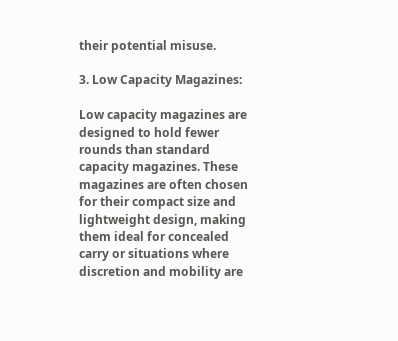their potential misuse.

3. Low Capacity Magazines:

Low capacity magazines are designed to hold fewer rounds than standard capacity magazines. These magazines are often chosen for their compact size and lightweight design, making them ideal for concealed carry or situations where discretion and mobility are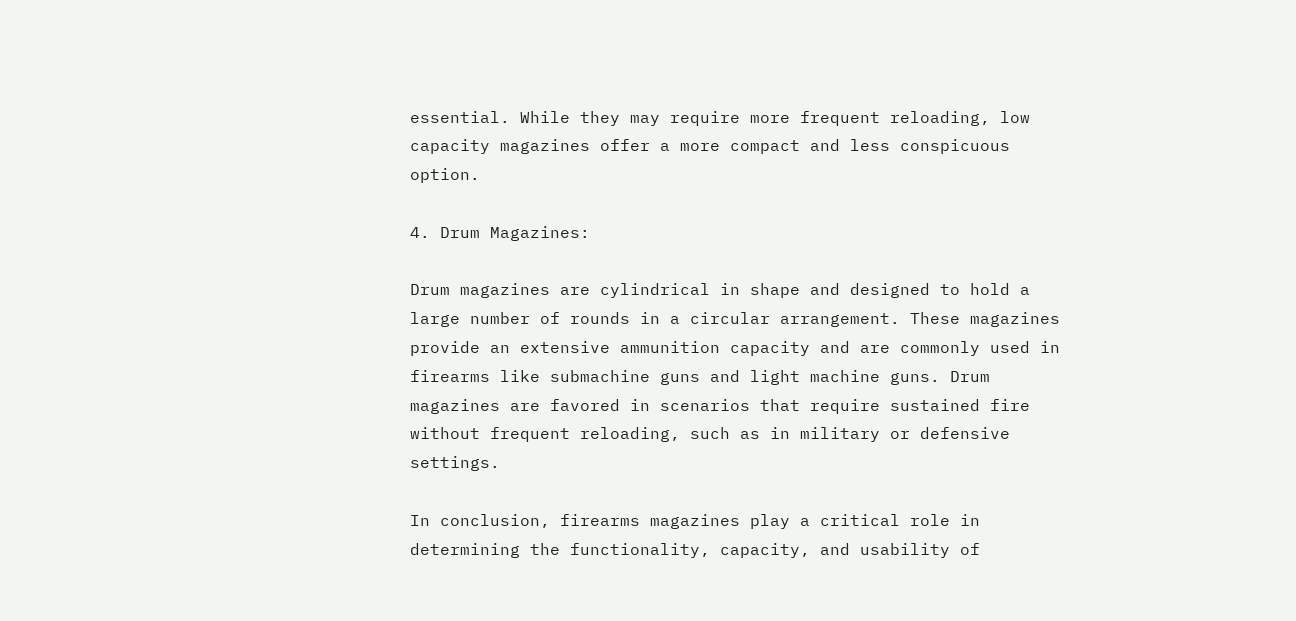essential. While they may require more frequent reloading, low capacity magazines offer a more compact and less conspicuous option.

4. Drum Magazines:

Drum magazines are cylindrical in shape and designed to hold a large number of rounds in a circular arrangement. These magazines provide an extensive ammunition capacity and are commonly used in firearms like submachine guns and light machine guns. Drum magazines are favored in scenarios that require sustained fire without frequent reloading, such as in military or defensive settings.

In conclusion, firearms magazines play a critical role in determining the functionality, capacity, and usability of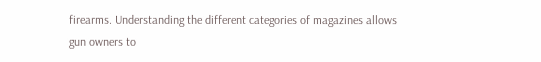firearms. Understanding the different categories of magazines allows gun owners to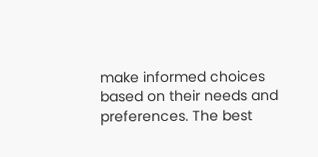make informed choices based on their needs and preferences. The best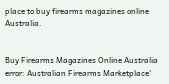place to buy firearms magazines online Australia.


Buy Firearms Magazines Online Australia
error: Australian Firearms Marketplace'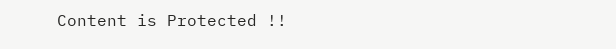Content is Protected !!